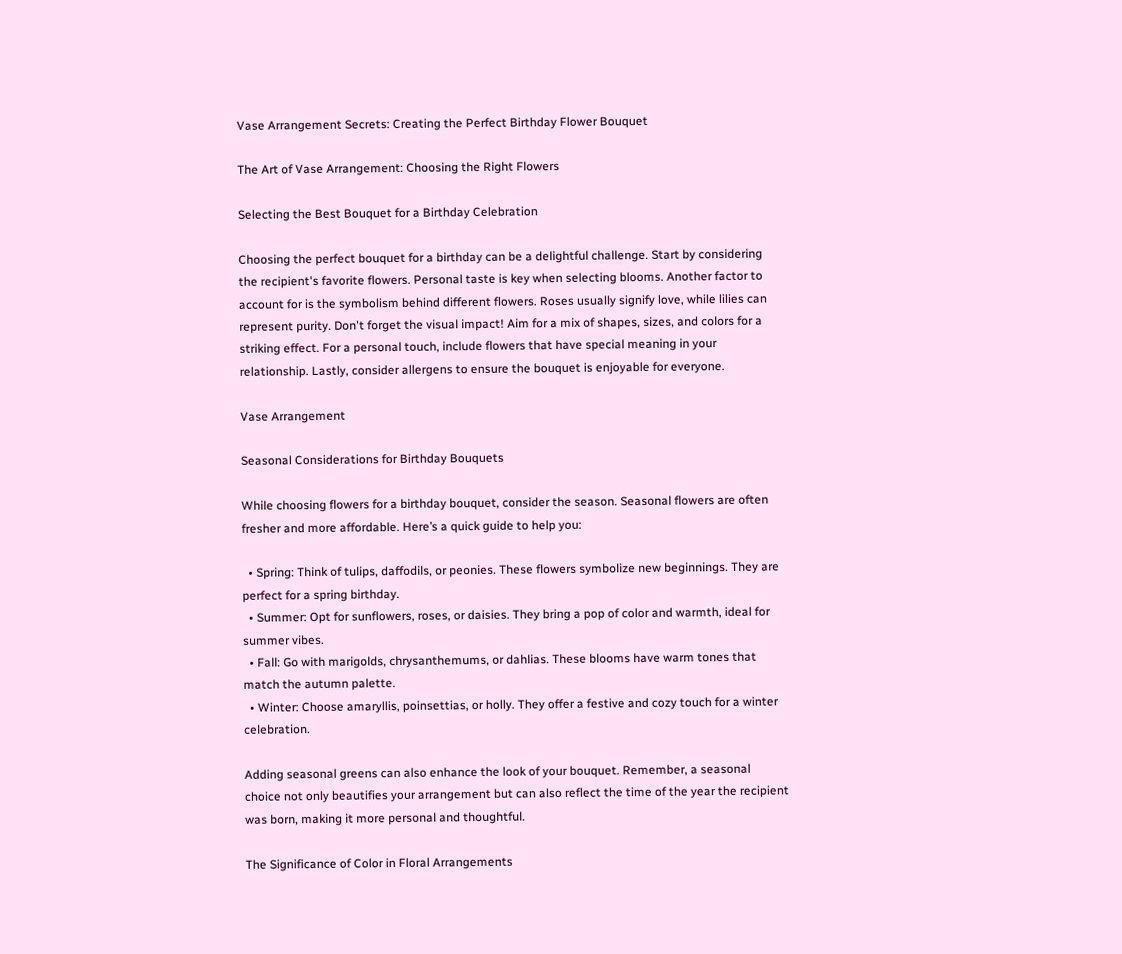Vase Arrangement Secrets: Creating the Perfect Birthday Flower Bouquet

The Art of Vase Arrangement: Choosing the Right Flowers

Selecting the Best Bouquet for a Birthday Celebration

Choosing the perfect bouquet for a birthday can be a delightful challenge. Start by considering the recipient's favorite flowers. Personal taste is key when selecting blooms. Another factor to account for is the symbolism behind different flowers. Roses usually signify love, while lilies can represent purity. Don't forget the visual impact! Aim for a mix of shapes, sizes, and colors for a striking effect. For a personal touch, include flowers that have special meaning in your relationship. Lastly, consider allergens to ensure the bouquet is enjoyable for everyone.

Vase Arrangement

Seasonal Considerations for Birthday Bouquets

While choosing flowers for a birthday bouquet, consider the season. Seasonal flowers are often fresher and more affordable. Here’s a quick guide to help you:

  • Spring: Think of tulips, daffodils, or peonies. These flowers symbolize new beginnings. They are perfect for a spring birthday.
  • Summer: Opt for sunflowers, roses, or daisies. They bring a pop of color and warmth, ideal for summer vibes.
  • Fall: Go with marigolds, chrysanthemums, or dahlias. These blooms have warm tones that match the autumn palette.
  • Winter: Choose amaryllis, poinsettias, or holly. They offer a festive and cozy touch for a winter celebration.

Adding seasonal greens can also enhance the look of your bouquet. Remember, a seasonal choice not only beautifies your arrangement but can also reflect the time of the year the recipient was born, making it more personal and thoughtful.

The Significance of Color in Floral Arrangements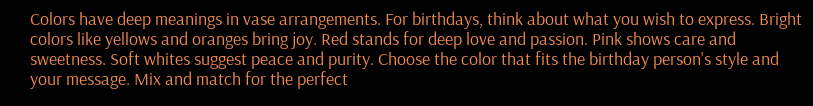Colors have deep meanings in vase arrangements. For birthdays, think about what you wish to express. Bright colors like yellows and oranges bring joy. Red stands for deep love and passion. Pink shows care and sweetness. Soft whites suggest peace and purity. Choose the color that fits the birthday person's style and your message. Mix and match for the perfect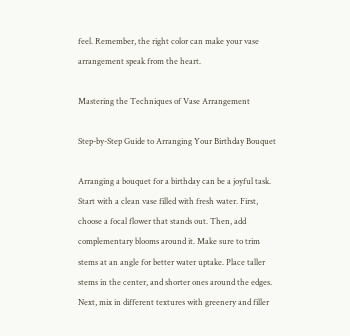feel. Remember, the right color can make your vase arrangement speak from the heart.

Mastering the Techniques of Vase Arrangement

Step-by-Step Guide to Arranging Your Birthday Bouquet

Arranging a bouquet for a birthday can be a joyful task. Start with a clean vase filled with fresh water. First, choose a focal flower that stands out. Then, add complementary blooms around it. Make sure to trim stems at an angle for better water uptake. Place taller stems in the center, and shorter ones around the edges. Next, mix in different textures with greenery and filler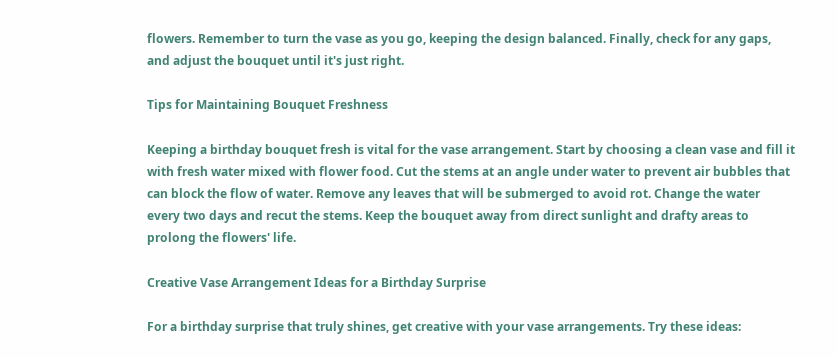flowers. Remember to turn the vase as you go, keeping the design balanced. Finally, check for any gaps, and adjust the bouquet until it's just right.

Tips for Maintaining Bouquet Freshness

Keeping a birthday bouquet fresh is vital for the vase arrangement. Start by choosing a clean vase and fill it with fresh water mixed with flower food. Cut the stems at an angle under water to prevent air bubbles that can block the flow of water. Remove any leaves that will be submerged to avoid rot. Change the water every two days and recut the stems. Keep the bouquet away from direct sunlight and drafty areas to prolong the flowers' life.

Creative Vase Arrangement Ideas for a Birthday Surprise

For a birthday surprise that truly shines, get creative with your vase arrangements. Try these ideas: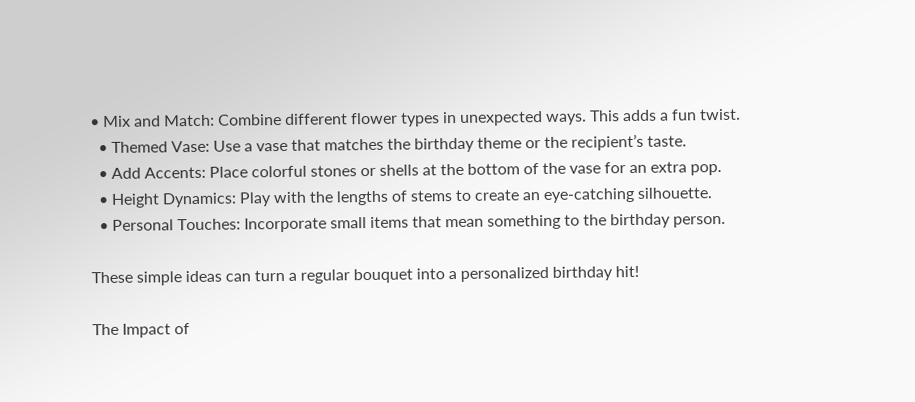• Mix and Match: Combine different flower types in unexpected ways. This adds a fun twist.
  • Themed Vase: Use a vase that matches the birthday theme or the recipient’s taste.
  • Add Accents: Place colorful stones or shells at the bottom of the vase for an extra pop.
  • Height Dynamics: Play with the lengths of stems to create an eye-catching silhouette.
  • Personal Touches: Incorporate small items that mean something to the birthday person.

These simple ideas can turn a regular bouquet into a personalized birthday hit!

The Impact of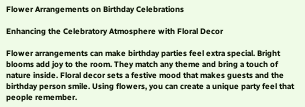Flower Arrangements on Birthday Celebrations

Enhancing the Celebratory Atmosphere with Floral Decor

Flower arrangements can make birthday parties feel extra special. Bright blooms add joy to the room. They match any theme and bring a touch of nature inside. Floral decor sets a festive mood that makes guests and the birthday person smile. Using flowers, you can create a unique party feel that people remember.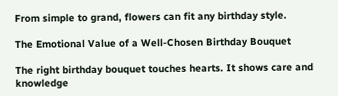From simple to grand, flowers can fit any birthday style.

The Emotional Value of a Well-Chosen Birthday Bouquet

The right birthday bouquet touches hearts. It shows care and knowledge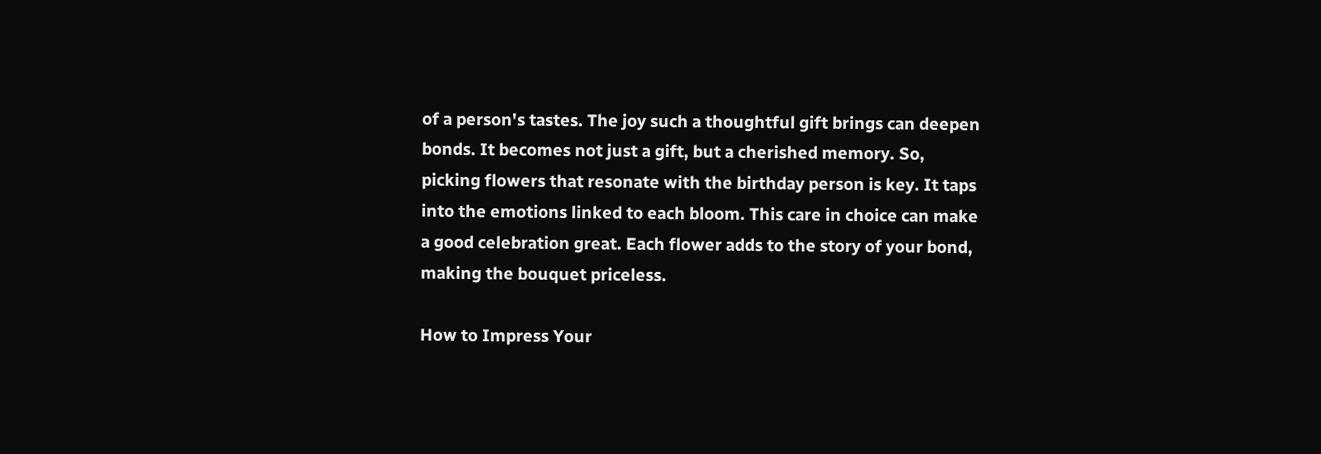of a person's tastes. The joy such a thoughtful gift brings can deepen bonds. It becomes not just a gift, but a cherished memory. So, picking flowers that resonate with the birthday person is key. It taps into the emotions linked to each bloom. This care in choice can make a good celebration great. Each flower adds to the story of your bond, making the bouquet priceless.

How to Impress Your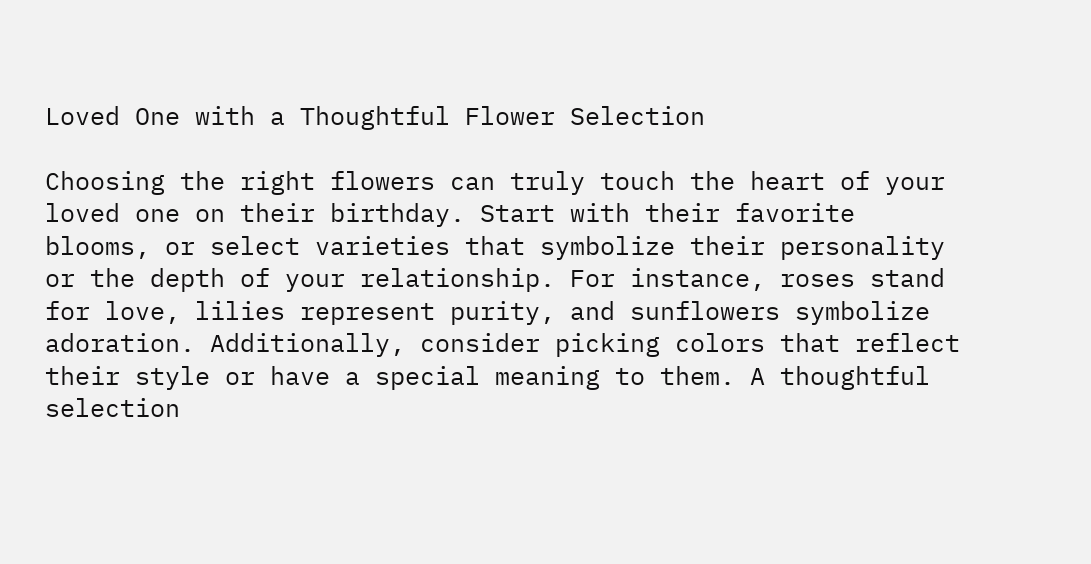Loved One with a Thoughtful Flower Selection

Choosing the right flowers can truly touch the heart of your loved one on their birthday. Start with their favorite blooms, or select varieties that symbolize their personality or the depth of your relationship. For instance, roses stand for love, lilies represent purity, and sunflowers symbolize adoration. Additionally, consider picking colors that reflect their style or have a special meaning to them. A thoughtful selection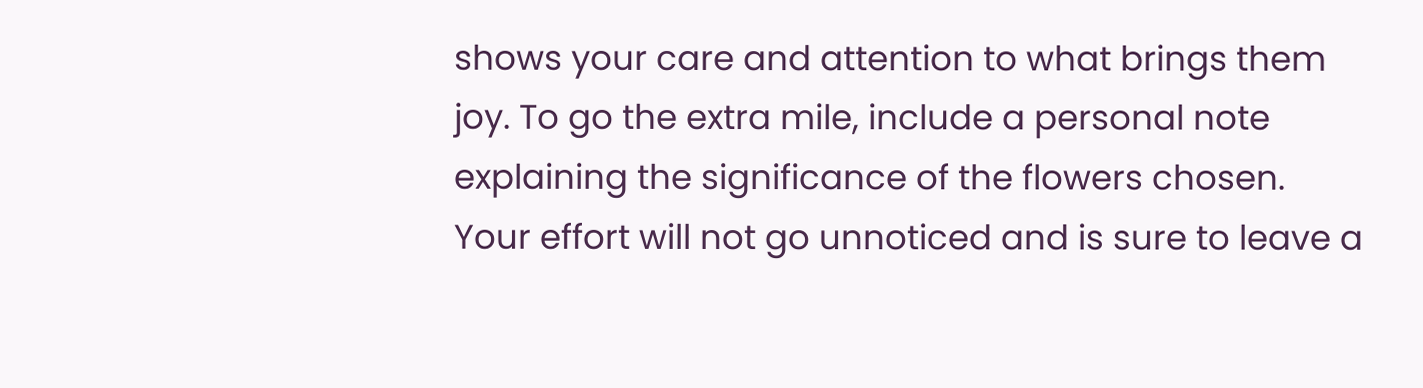shows your care and attention to what brings them joy. To go the extra mile, include a personal note explaining the significance of the flowers chosen. Your effort will not go unnoticed and is sure to leave a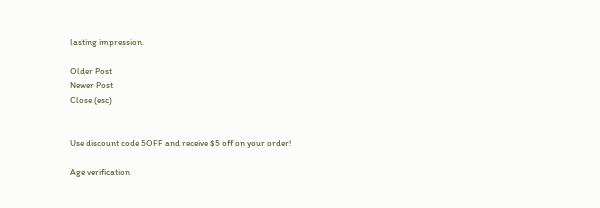lasting impression.

Older Post
Newer Post
Close (esc)


Use discount code 5OFF and receive $5 off on your order!

Age verification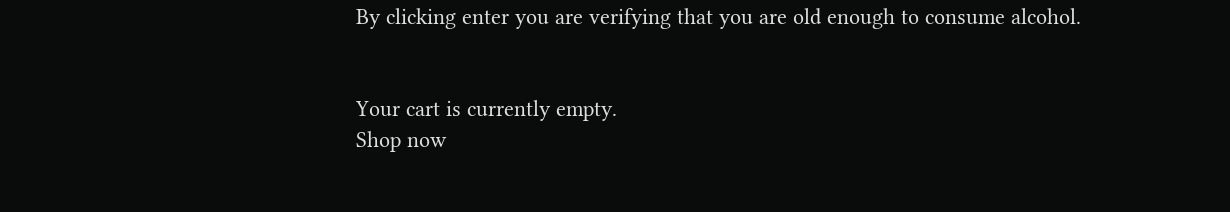By clicking enter you are verifying that you are old enough to consume alcohol.


Your cart is currently empty.
Shop now